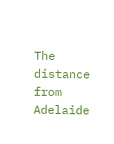The distance from Adelaide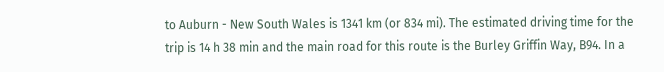to Auburn - New South Wales is 1341 km (or 834 mi). The estimated driving time for the trip is 14 h 38 min and the main road for this route is the Burley Griffin Way, B94. In a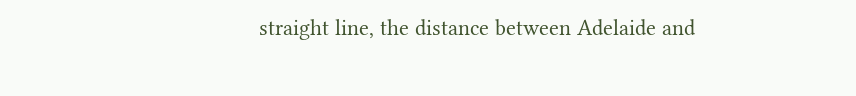straight line, the distance between Adelaide and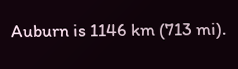Auburn is 1146 km (713 mi).